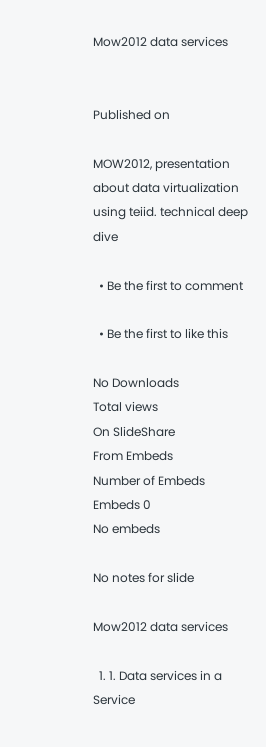Mow2012 data services


Published on

MOW2012, presentation about data virtualization using teiid. technical deep dive

  • Be the first to comment

  • Be the first to like this

No Downloads
Total views
On SlideShare
From Embeds
Number of Embeds
Embeds 0
No embeds

No notes for slide

Mow2012 data services

  1. 1. Data services in a Service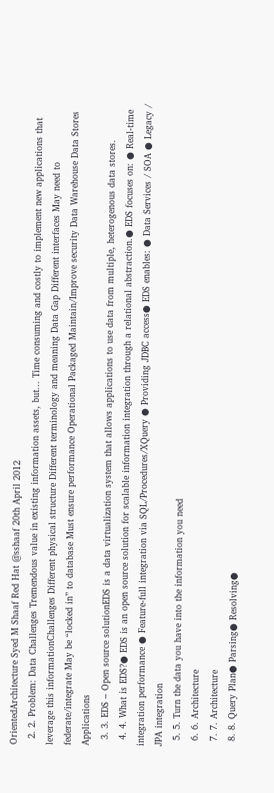OrientedArchitecture Syed M Shaaf Red Hat @sshaaf 20th April 2012
  2. 2. Problem: Data Challenges Tremendous value in existing information assets, but... Time consuming and costly to implement new applications that leverage this informationChallenges Different physical structure Different terminology and meaning Data Gap Different interfaces May need to federate/integrate May be “locked in” to database Must ensure performance Operational Packaged Maintain/Improve security Data Warehouse Data Stores Applications
  3. 3. EDS – Open source solutionEDS is a data virtualization system that allows applications to use data from multiple, heterogenous data stores.
  4. 4. What is EDS?● EDS is an open source solution for scalable information integration through a relational abstraction.● EDS focuses on: ● Real-time integration performance ● Feature-full integration via SQL/Procedures/XQuery ● Providing JDBC access● EDS enables: ● Data Services / SOA ● Legacy / JPA integration
  5. 5. Turn the data you have into the information you need
  6. 6. Architecture
  7. 7. Architecture
  8. 8. Query Plan● Parsing● Resolving●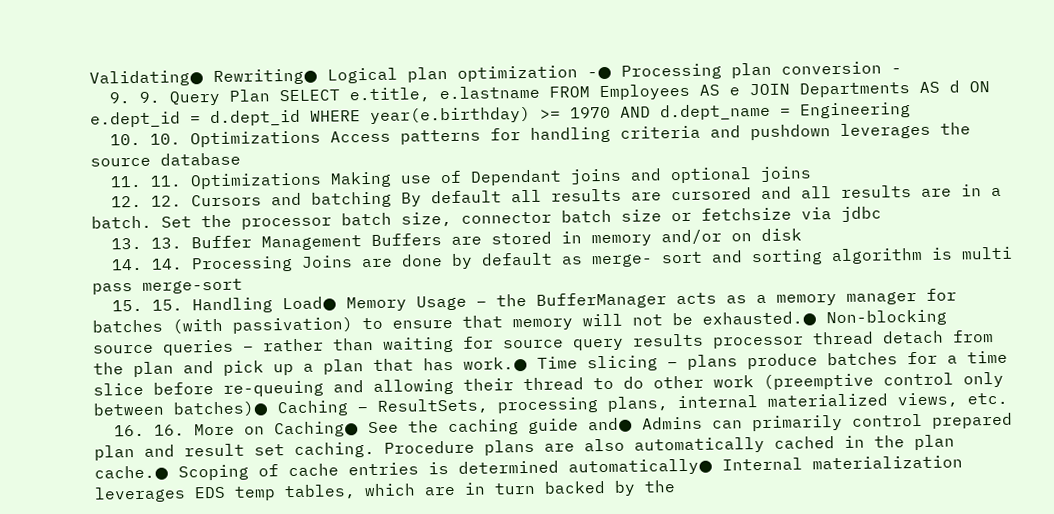Validating● Rewriting● Logical plan optimization -● Processing plan conversion -
  9. 9. Query Plan SELECT e.title, e.lastname FROM Employees AS e JOIN Departments AS d ON e.dept_id = d.dept_id WHERE year(e.birthday) >= 1970 AND d.dept_name = Engineering
  10. 10. Optimizations Access patterns for handling criteria and pushdown leverages the source database
  11. 11. Optimizations Making use of Dependant joins and optional joins
  12. 12. Cursors and batching By default all results are cursored and all results are in a batch. Set the processor batch size, connector batch size or fetchsize via jdbc
  13. 13. Buffer Management Buffers are stored in memory and/or on disk
  14. 14. Processing Joins are done by default as merge- sort and sorting algorithm is multi pass merge-sort
  15. 15. Handling Load● Memory Usage – the BufferManager acts as a memory manager for batches (with passivation) to ensure that memory will not be exhausted.● Non-blocking source queries – rather than waiting for source query results processor thread detach from the plan and pick up a plan that has work.● Time slicing – plans produce batches for a time slice before re-queuing and allowing their thread to do other work (preemptive control only between batches)● Caching – ResultSets, processing plans, internal materialized views, etc.
  16. 16. More on Caching● See the caching guide and● Admins can primarily control prepared plan and result set caching. Procedure plans are also automatically cached in the plan cache.● Scoping of cache entries is determined automatically● Internal materialization leverages EDS temp tables, which are in turn backed by the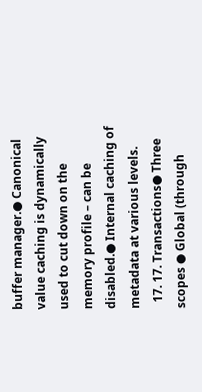buffer manager.● Canonical value caching is dynamically used to cut down on the memory profile – can be disabled.● Internal caching of metadata at various levels.
  17. 17. Transactions● Three scopes ● Global (through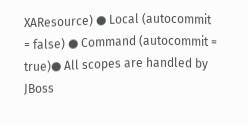XAResource) ● Local (autocommit = false) ● Command (autocommit = true)● All scopes are handled by JBoss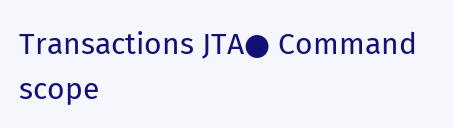Transactions JTA● Command scope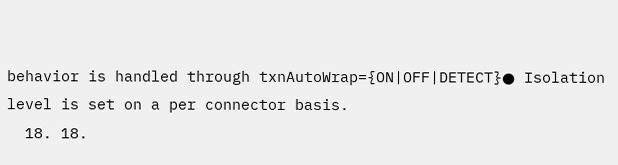behavior is handled through txnAutoWrap={ON|OFF|DETECT}● Isolation level is set on a per connector basis.
  18. 18.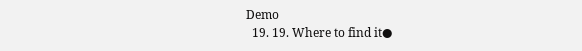Demo
  19. 19. Where to find it●